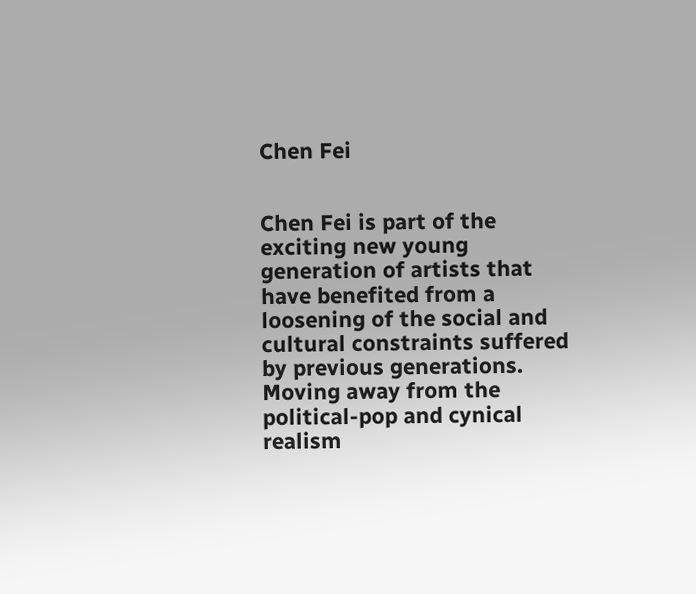Chen Fei


Chen Fei is part of the exciting new young generation of artists that have benefited from a loosening of the social and cultural constraints suffered by previous generations. Moving away from the political-pop and cynical realism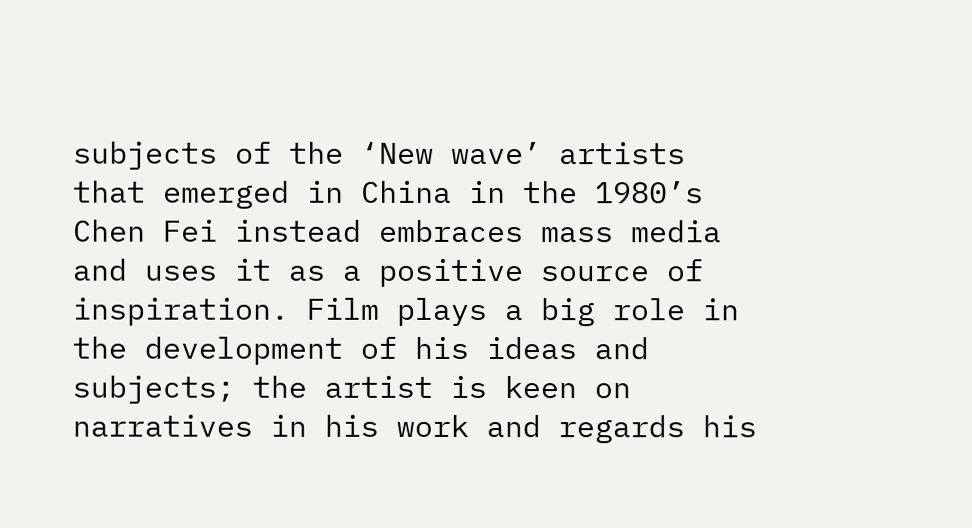subjects of the ‘New wave’ artists that emerged in China in the 1980’s Chen Fei instead embraces mass media and uses it as a positive source of inspiration. Film plays a big role in the development of his ideas and subjects; the artist is keen on narratives in his work and regards his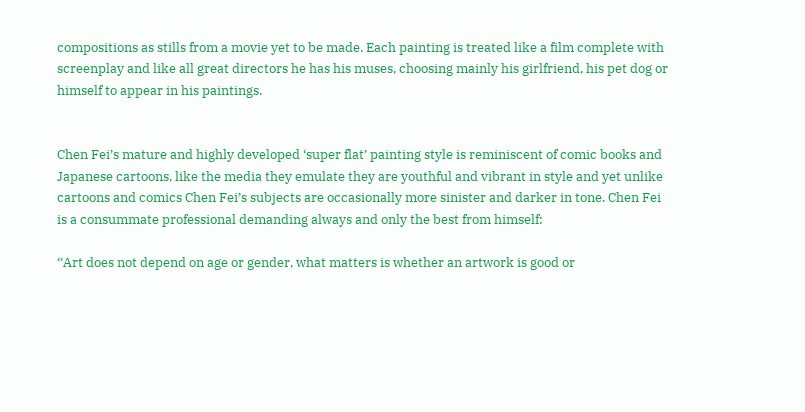compositions as stills from a movie yet to be made. Each painting is treated like a film complete with screenplay and like all great directors he has his muses, choosing mainly his girlfriend, his pet dog or himself to appear in his paintings.


Chen Fei’s mature and highly developed ‘super flat’ painting style is reminiscent of comic books and Japanese cartoons, like the media they emulate they are youthful and vibrant in style and yet unlike cartoons and comics Chen Fei’s subjects are occasionally more sinister and darker in tone. Chen Fei is a consummate professional demanding always and only the best from himself:

‘’Art does not depend on age or gender, what matters is whether an artwork is good or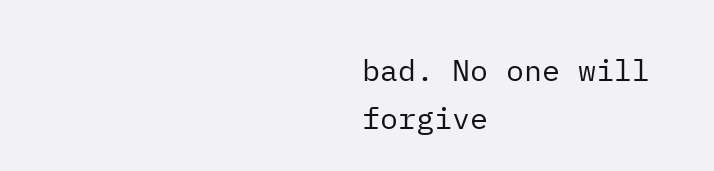bad. No one will forgive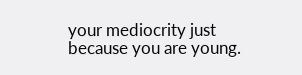your mediocrity just because you are young.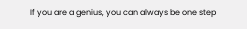If you are a genius, you can always be one step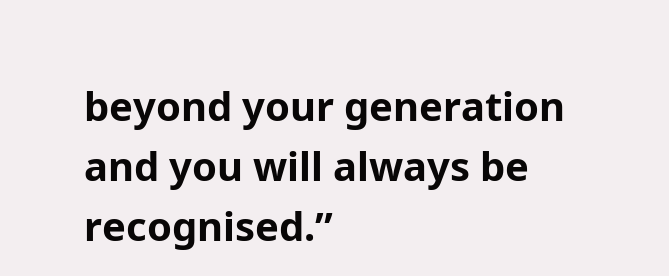beyond your generation and you will always be recognised.”